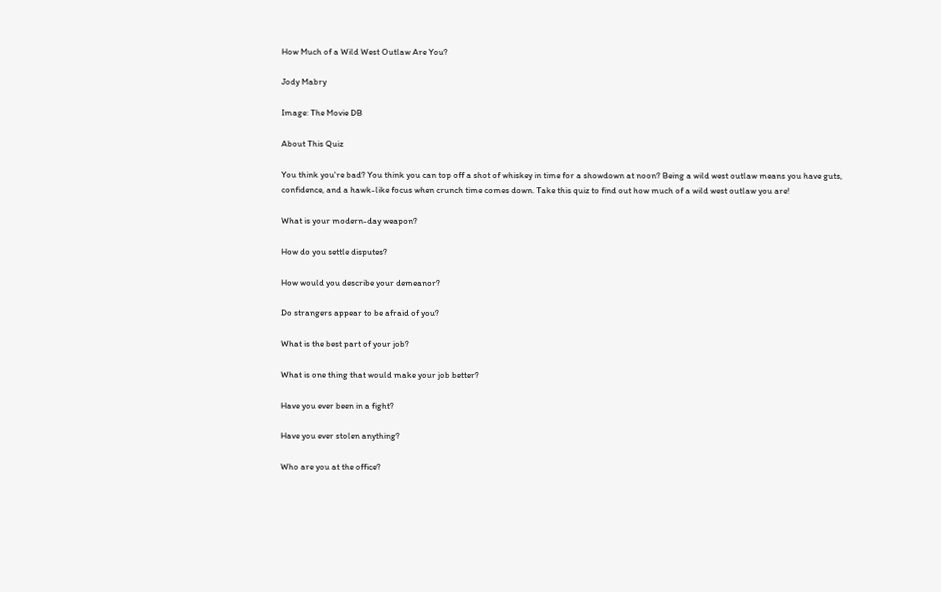How Much of a Wild West Outlaw Are You?

Jody Mabry

Image: The Movie DB

About This Quiz

You think you're bad? You think you can top off a shot of whiskey in time for a showdown at noon? Being a wild west outlaw means you have guts, confidence, and a hawk-like focus when crunch time comes down. Take this quiz to find out how much of a wild west outlaw you are!

What is your modern-day weapon?

How do you settle disputes?

How would you describe your demeanor?

Do strangers appear to be afraid of you?

What is the best part of your job?

What is one thing that would make your job better?

Have you ever been in a fight?

Have you ever stolen anything?

Who are you at the office?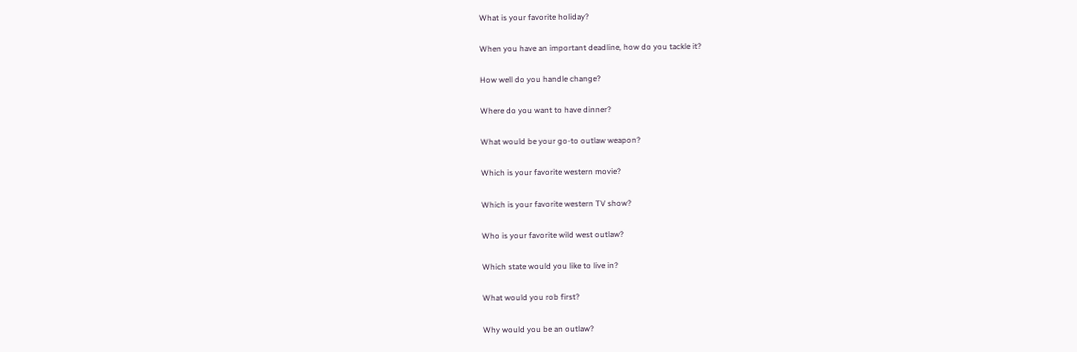What is your favorite holiday?

When you have an important deadline, how do you tackle it?

How well do you handle change?

Where do you want to have dinner?

What would be your go-to outlaw weapon?

Which is your favorite western movie?

Which is your favorite western TV show?

Who is your favorite wild west outlaw?

Which state would you like to live in?

What would you rob first?

Why would you be an outlaw?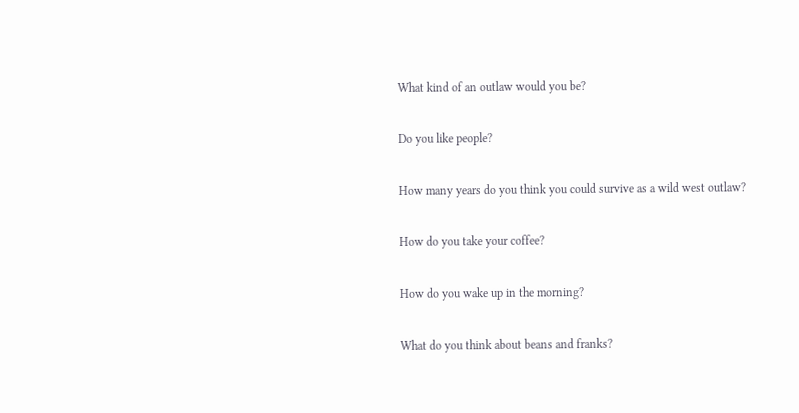What kind of an outlaw would you be?

Do you like people?

How many years do you think you could survive as a wild west outlaw?

How do you take your coffee?

How do you wake up in the morning?

What do you think about beans and franks?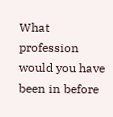What profession would you have been in before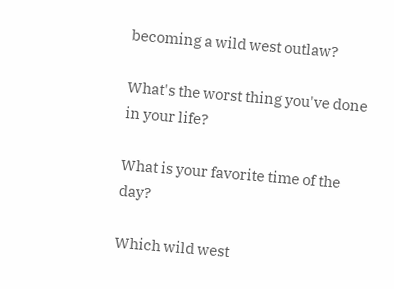becoming a wild west outlaw?

What's the worst thing you've done in your life?

What is your favorite time of the day?

Which wild west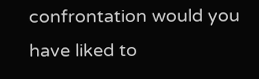confrontation would you have liked to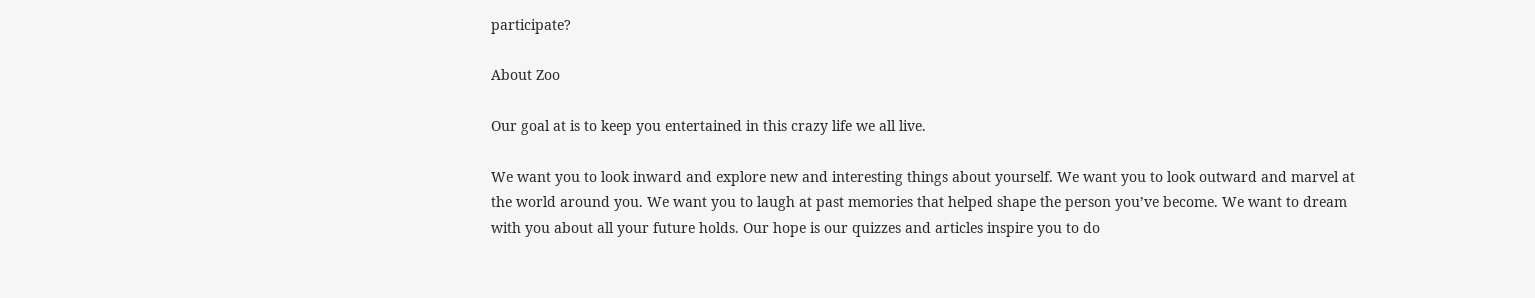participate?

About Zoo

Our goal at is to keep you entertained in this crazy life we all live.

We want you to look inward and explore new and interesting things about yourself. We want you to look outward and marvel at the world around you. We want you to laugh at past memories that helped shape the person you’ve become. We want to dream with you about all your future holds. Our hope is our quizzes and articles inspire you to do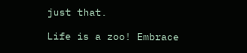just that.

Life is a zoo! Embrace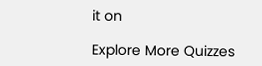it on

Explore More Quizzes